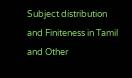Subject distribution and Finiteness in Tamil and Other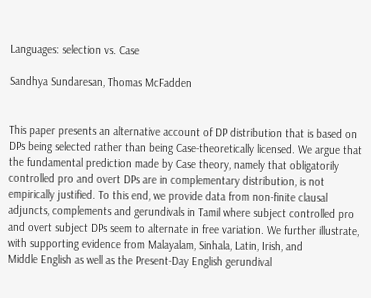Languages: selection vs. Case

Sandhya Sundaresan, Thomas McFadden


This paper presents an alternative account of DP distribution that is based on DPs being selected rather than being Case-theoretically licensed. We argue that the fundamental prediction made by Case theory, namely that obligatorily controlled pro and overt DPs are in complementary distribution, is not empirically justified. To this end, we provide data from non-finite clausal adjuncts, complements and gerundivals in Tamil where subject controlled pro and overt subject DPs seem to alternate in free variation. We further illustrate, with supporting evidence from Malayalam, Sinhala, Latin, Irish, and
Middle English as well as the Present-Day English gerundival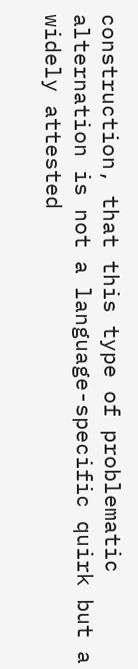construction, that this type of problematic alternation is not a language-specific quirk but a widely attested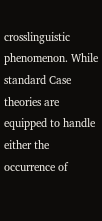crosslinguistic phenomenon. While standard Case theories are equipped to handle either the occurrence of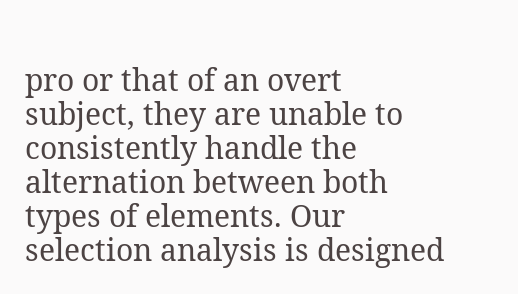pro or that of an overt
subject, they are unable to consistently handle the alternation between both types of elements. Our selection analysis is designed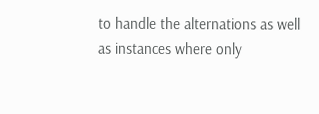to handle the alternations as well as instances where only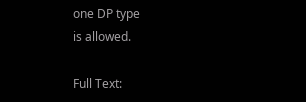one DP type
is allowed.

Full Text: